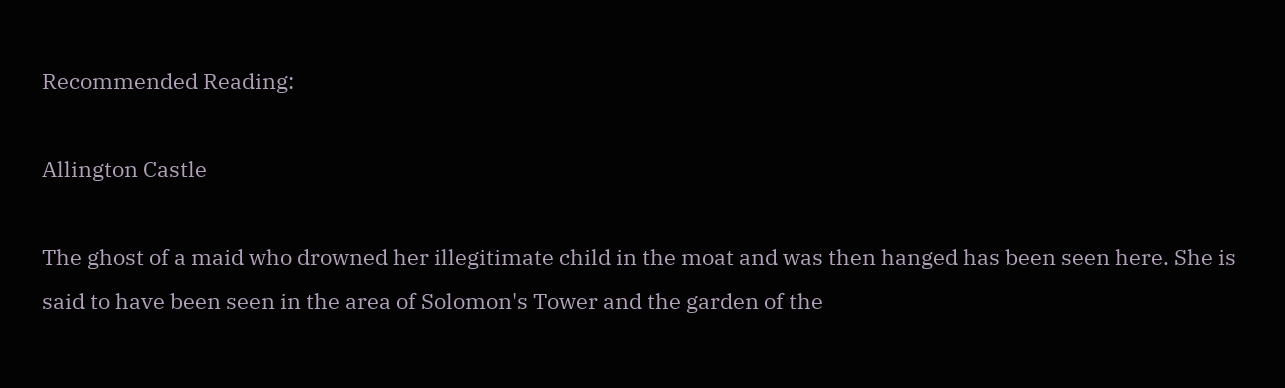Recommended Reading:

Allington Castle

The ghost of a maid who drowned her illegitimate child in the moat and was then hanged has been seen here. She is said to have been seen in the area of Solomon's Tower and the garden of the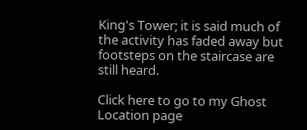King's Tower; it is said much of the activity has faded away but footsteps on the staircase are still heard.

Click here to go to my Ghost Location page